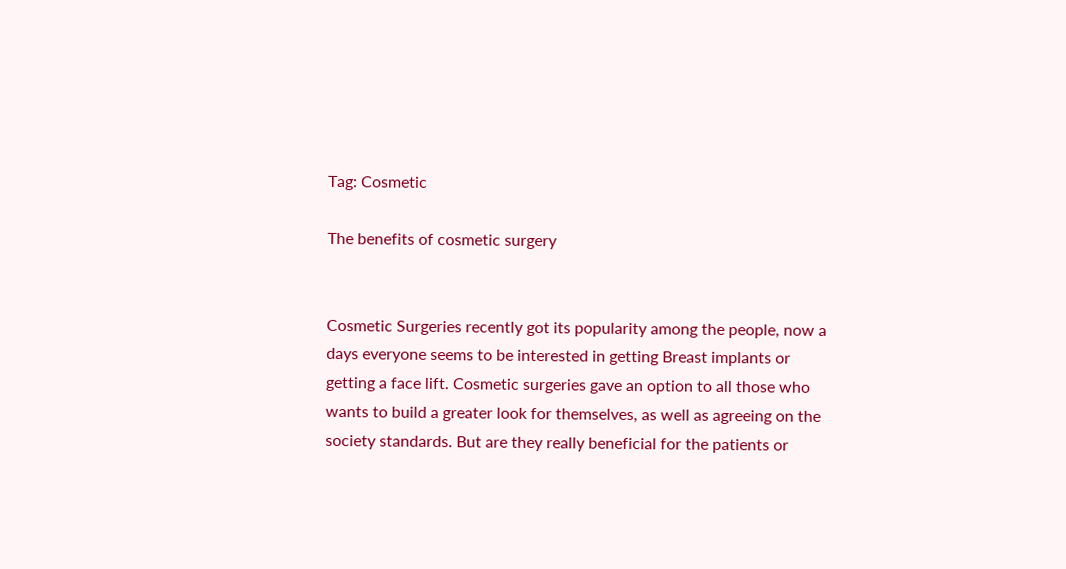Tag: Cosmetic

The benefits of cosmetic surgery


Cosmetic Surgeries recently got its popularity among the people, now a days everyone seems to be interested in getting Breast implants or getting a face lift. Cosmetic surgeries gave an option to all those who wants to build a greater look for themselves, as well as agreeing on the society standards. But are they really beneficial for the patients or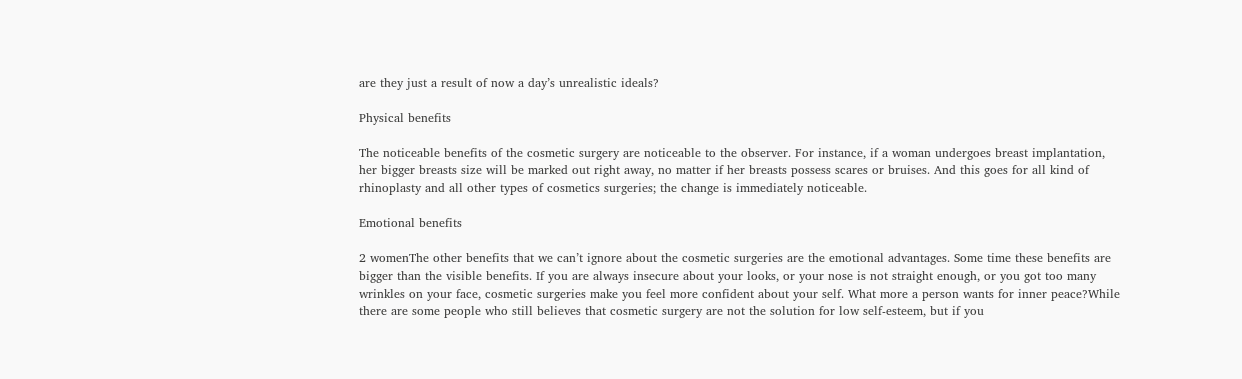are they just a result of now a day’s unrealistic ideals?

Physical benefits

The noticeable benefits of the cosmetic surgery are noticeable to the observer. For instance, if a woman undergoes breast implantation, her bigger breasts size will be marked out right away, no matter if her breasts possess scares or bruises. And this goes for all kind of rhinoplasty and all other types of cosmetics surgeries; the change is immediately noticeable.

Emotional benefits

2 womenThe other benefits that we can’t ignore about the cosmetic surgeries are the emotional advantages. Some time these benefits are bigger than the visible benefits. If you are always insecure about your looks, or your nose is not straight enough, or you got too many wrinkles on your face, cosmetic surgeries make you feel more confident about your self. What more a person wants for inner peace?While there are some people who still believes that cosmetic surgery are not the solution for low self-esteem, but if you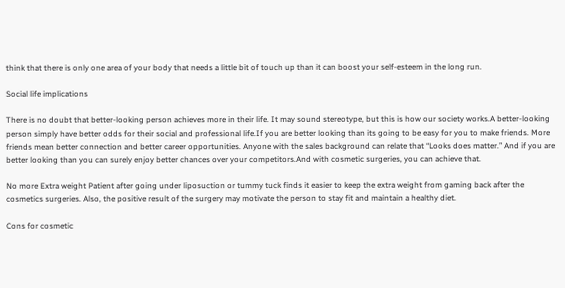think that there is only one area of your body that needs a little bit of touch up than it can boost your self-esteem in the long run.

Social life implications

There is no doubt that better-looking person achieves more in their life. It may sound stereotype, but this is how our society works.A better-looking person simply have better odds for their social and professional life.If you are better looking than its going to be easy for you to make friends. More friends mean better connection and better career opportunities. Anyone with the sales background can relate that “Looks does matter.” And if you are better looking than you can surely enjoy better chances over your competitors.And with cosmetic surgeries, you can achieve that.

No more Extra weight Patient after going under liposuction or tummy tuck finds it easier to keep the extra weight from gaming back after the cosmetics surgeries. Also, the positive result of the surgery may motivate the person to stay fit and maintain a healthy diet.

Cons for cosmetic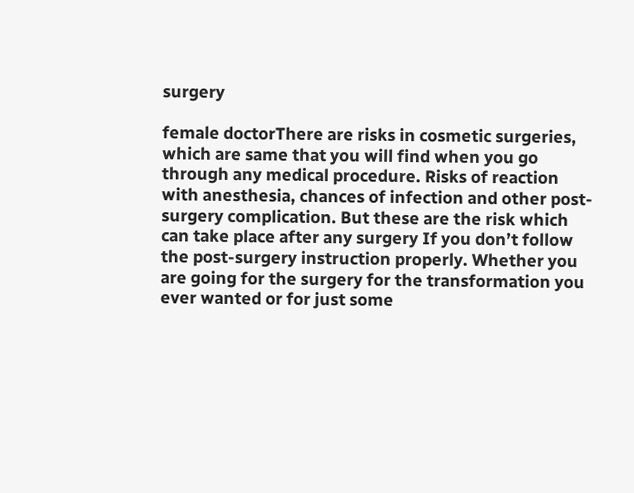surgery

female doctorThere are risks in cosmetic surgeries, which are same that you will find when you go through any medical procedure. Risks of reaction with anesthesia, chances of infection and other post-surgery complication. But these are the risk which can take place after any surgery If you don’t follow the post-surgery instruction properly. Whether you are going for the surgery for the transformation you ever wanted or for just some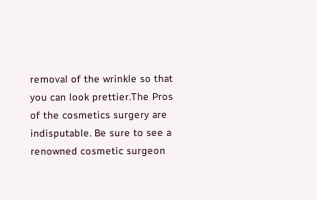removal of the wrinkle so that you can look prettier.The Pros of the cosmetics surgery are indisputable. Be sure to see a renowned cosmetic surgeon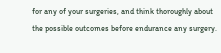for any of your surgeries, and think thoroughly about the possible outcomes before endurance any surgery.